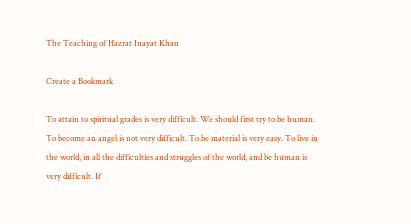The Teaching of Hazrat Inayat Khan

Create a Bookmark

To attain to spiritual grades is very difficult. We should first try to be human. To become an angel is not very difficult. To be material is very easy. To live in the world, in all the difficulties and struggles of the world, and be human is very difficult. If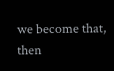we become that, then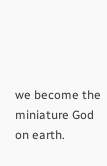we become the miniature God on earth.